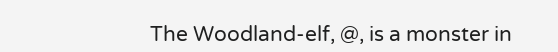The Woodland-elf, @, is a monster in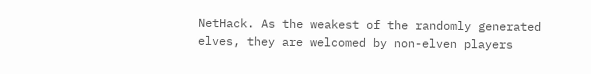NetHack. As the weakest of the randomly generated elves, they are welcomed by non-elven players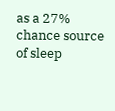as a 27% chance source of sleep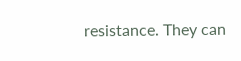resistance. They can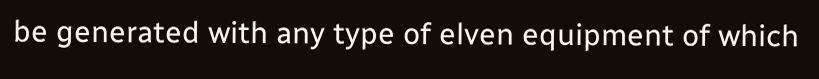be generated with any type of elven equipment of which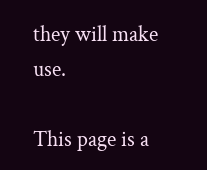they will make use.

This page is a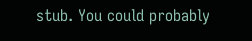stub. You could probably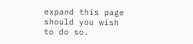expand this page should you wish to do so.